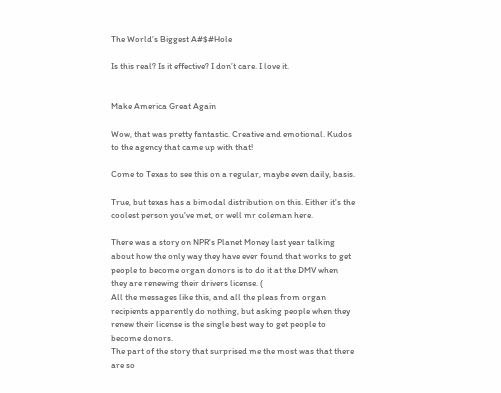The World’s Biggest A#$#Hole

Is this real? Is it effective? I don’t care. I love it.


Make America Great Again

Wow, that was pretty fantastic. Creative and emotional. Kudos to the agency that came up with that!

Come to Texas to see this on a regular, maybe even daily, basis.

True, but texas has a bimodal distribution on this. Either it's the coolest person you've met, or well mr coleman here.

There was a story on NPR's Planet Money last year talking about how the only way they have ever found that works to get people to become organ donors is to do it at the DMV when they are renewing their drivers license. (
All the messages like this, and all the pleas from organ recipients apparently do nothing, but asking people when they renew their license is the single best way to get people to become donors.
The part of the story that surprised me the most was that there are so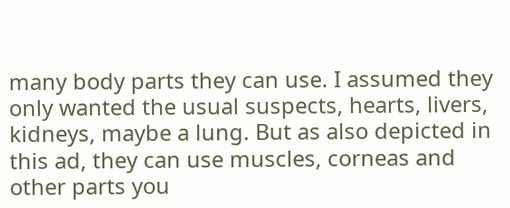many body parts they can use. I assumed they only wanted the usual suspects, hearts, livers, kidneys, maybe a lung. But as also depicted in this ad, they can use muscles, corneas and other parts you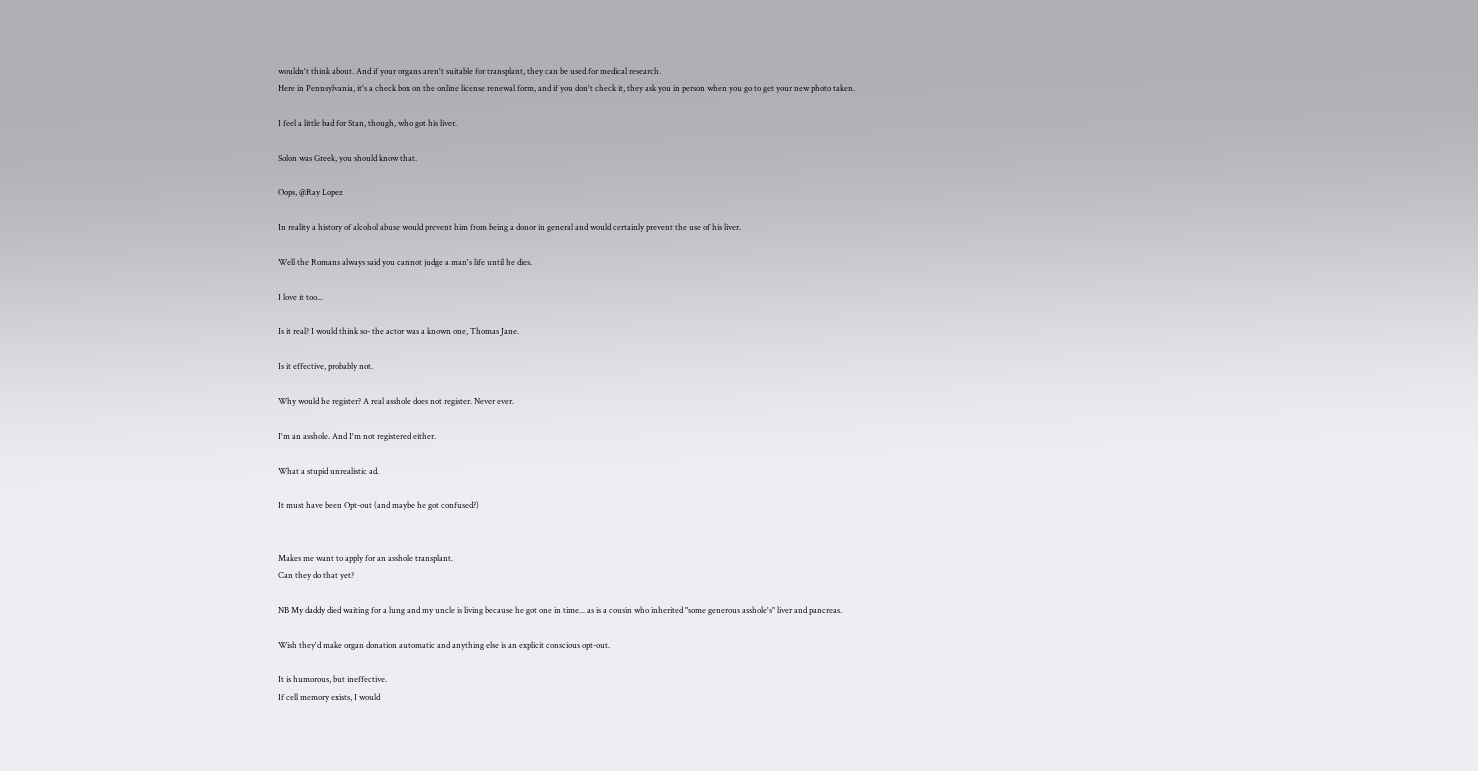wouldn't think about. And if your organs aren't suitable for transplant, they can be used for medical research.
Here in Pennsylvania, it's a check box on the online license renewal form, and if you don't check it, they ask you in person when you go to get your new photo taken.

I feel a little bad for Stan, though, who got his liver.

Solon was Greek, you should know that.

Oops, @Ray Lopez

In reality a history of alcohol abuse would prevent him from being a donor in general and would certainly prevent the use of his liver.

Well the Romans always said you cannot judge a man's life until he dies.

I love it too...

Is it real? I would think so- the actor was a known one, Thomas Jane.

Is it effective, probably not.

Why would he register? A real asshole does not register. Never ever.

I'm an asshole. And I'm not registered either.

What a stupid unrealistic ad.

It must have been Opt-out (and maybe he got confused?)


Makes me want to apply for an asshole transplant.
Can they do that yet?

NB My daddy died waiting for a lung and my uncle is living because he got one in time... as is a cousin who inherited "some generous asshole's" liver and pancreas.

Wish they'd make organ donation automatic and anything else is an explicit conscious opt-out.

It is humorous, but ineffective.
If cell memory exists, I would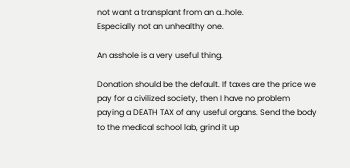not want a transplant from an a..hole.
Especially not an unhealthy one.

An asshole is a very useful thing.

Donation should be the default. If taxes are the price we pay for a civilized society, then I have no problem paying a DEATH TAX of any useful organs. Send the body to the medical school lab, grind it up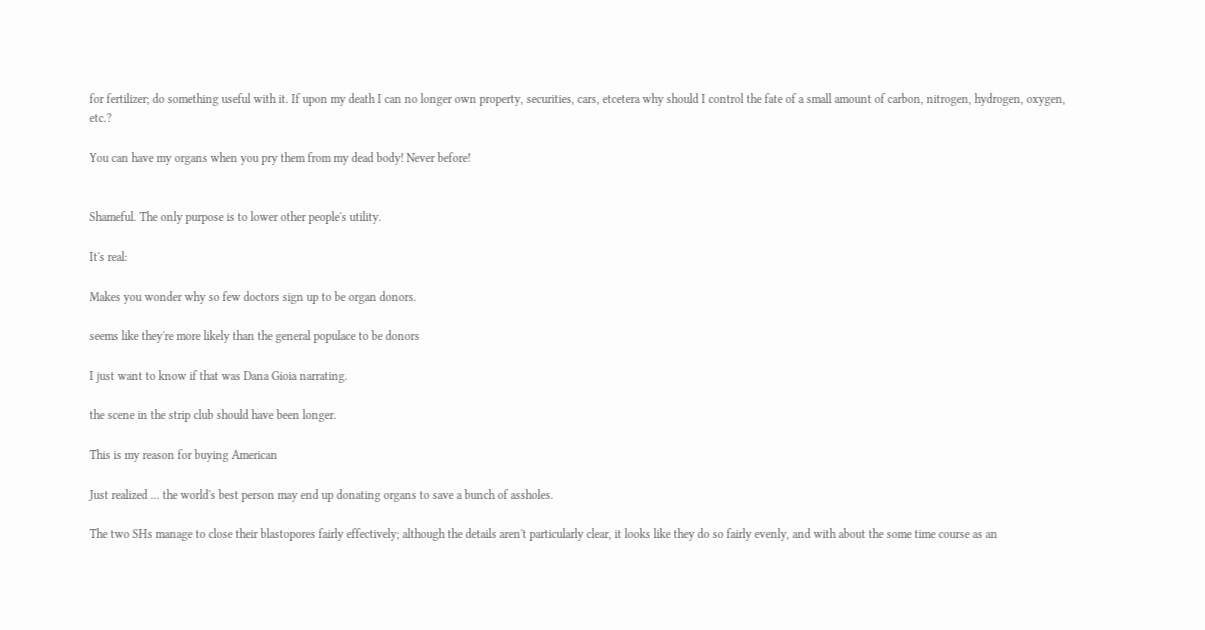for fertilizer; do something useful with it. If upon my death I can no longer own property, securities, cars, etcetera why should I control the fate of a small amount of carbon, nitrogen, hydrogen, oxygen, etc.?

You can have my organs when you pry them from my dead body! Never before!


Shameful. The only purpose is to lower other people's utility.

It's real:

Makes you wonder why so few doctors sign up to be organ donors.

seems like they're more likely than the general populace to be donors

I just want to know if that was Dana Gioia narrating.

the scene in the strip club should have been longer.

This is my reason for buying American

Just realized ... the world's best person may end up donating organs to save a bunch of assholes.

The two SHs manage to close their blastopores fairly effectively; although the details aren't particularly clear, it looks like they do so fairly evenly, and with about the some time course as an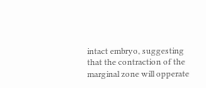intact embryo, suggesting that the contraction of the marginal zone will opperate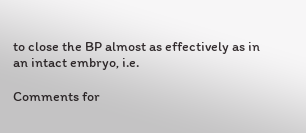to close the BP almost as effectively as in an intact embryo, i.e.

Comments for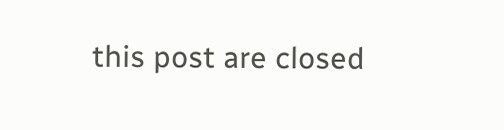this post are closed